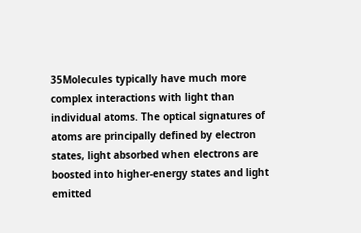35Molecules typically have much more complex interactions with light than individual atoms. The optical signatures of atoms are principally defined by electron states, light absorbed when electrons are boosted into higher-energy states and light emitted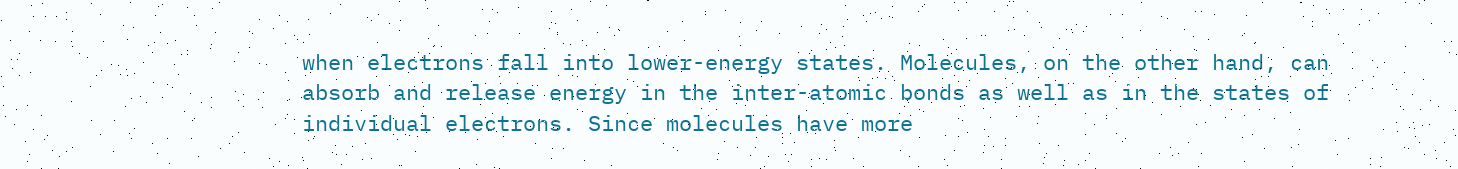when electrons fall into lower-energy states. Molecules, on the other hand, can absorb and release energy in the inter-atomic bonds as well as in the states of individual electrons. Since molecules have more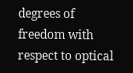degrees of freedom with respect to optical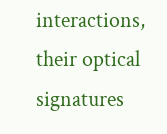interactions, their optical signatures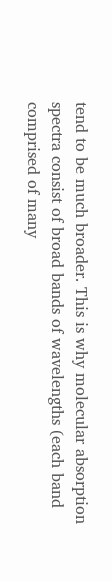tend to be much broader. This is why molecular absorption spectra consist of broad bands of wavelengths (each band comprised of many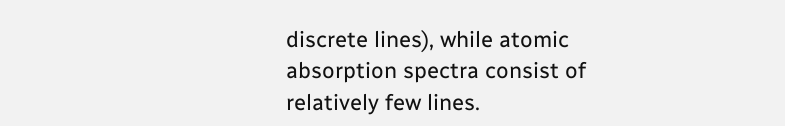discrete lines), while atomic absorption spectra consist of relatively few lines.